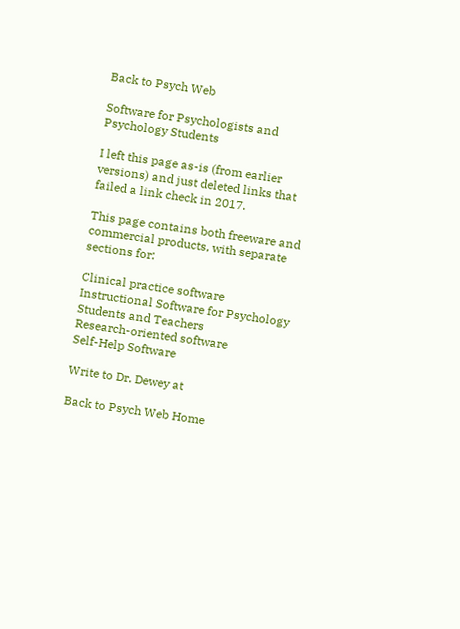Back to Psych Web

Software for Psychologists and Psychology Students

I left this page as-is (from earlier versions) and just deleted links that failed a link check in 2017.

This page contains both freeware and commercial products, with separate sections for:

Clinical practice software
Instructional Software for Psychology Students and Teachers
Research-oriented software
Self-Help Software

Write to Dr. Dewey at

Back to Psych Web Home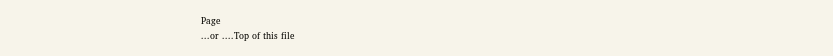Page
...or ....Top of this file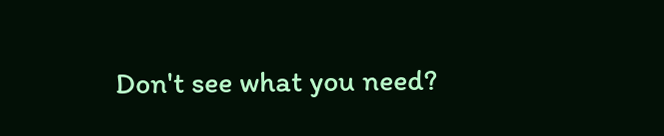Don't see what you need?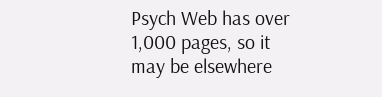Psych Web has over 1,000 pages, so it may be elsewhere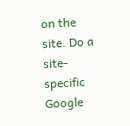on the site. Do a site-specific Google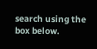search using the box below.